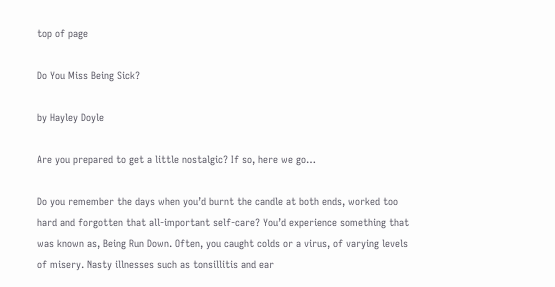top of page

Do You Miss Being Sick?

by Hayley Doyle

Are you prepared to get a little nostalgic? If so, here we go…

Do you remember the days when you’d burnt the candle at both ends, worked too hard and forgotten that all-important self-care? You’d experience something that was known as, Being Run Down. Often, you caught colds or a virus, of varying levels of misery. Nasty illnesses such as tonsillitis and ear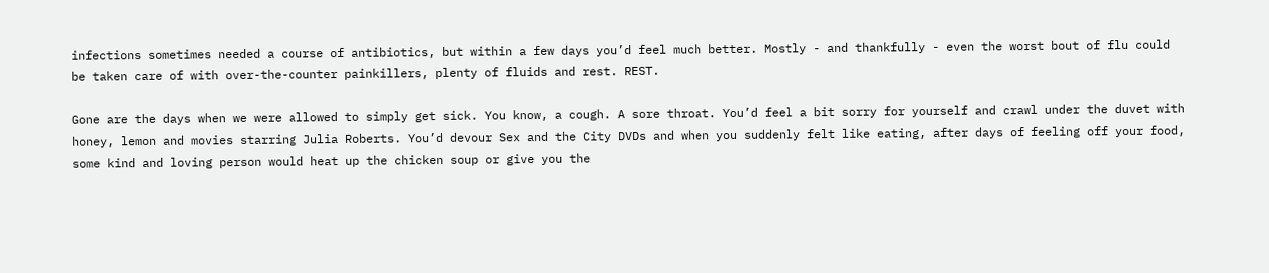infections sometimes needed a course of antibiotics, but within a few days you’d feel much better. Mostly - and thankfully - even the worst bout of flu could be taken care of with over-the-counter painkillers, plenty of fluids and rest. REST.

Gone are the days when we were allowed to simply get sick. You know, a cough. A sore throat. You’d feel a bit sorry for yourself and crawl under the duvet with honey, lemon and movies starring Julia Roberts. You’d devour Sex and the City DVDs and when you suddenly felt like eating, after days of feeling off your food, some kind and loving person would heat up the chicken soup or give you the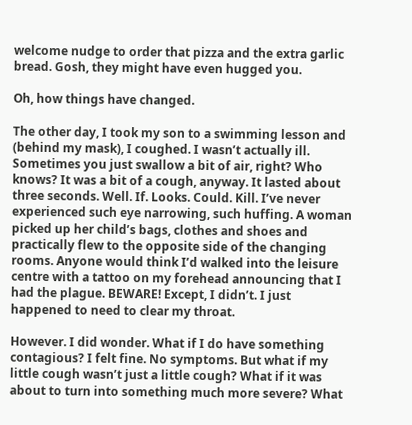welcome nudge to order that pizza and the extra garlic bread. Gosh, they might have even hugged you.

Oh, how things have changed.

The other day, I took my son to a swimming lesson and (behind my mask), I coughed. I wasn’t actually ill. Sometimes you just swallow a bit of air, right? Who knows? It was a bit of a cough, anyway. It lasted about three seconds. Well. If. Looks. Could. Kill. I’ve never experienced such eye narrowing, such huffing. A woman picked up her child’s bags, clothes and shoes and practically flew to the opposite side of the changing rooms. Anyone would think I’d walked into the leisure centre with a tattoo on my forehead announcing that I had the plague. BEWARE! Except, I didn’t. I just happened to need to clear my throat.

However. I did wonder. What if I do have something contagious? I felt fine. No symptoms. But what if my little cough wasn’t just a little cough? What if it was about to turn into something much more severe? What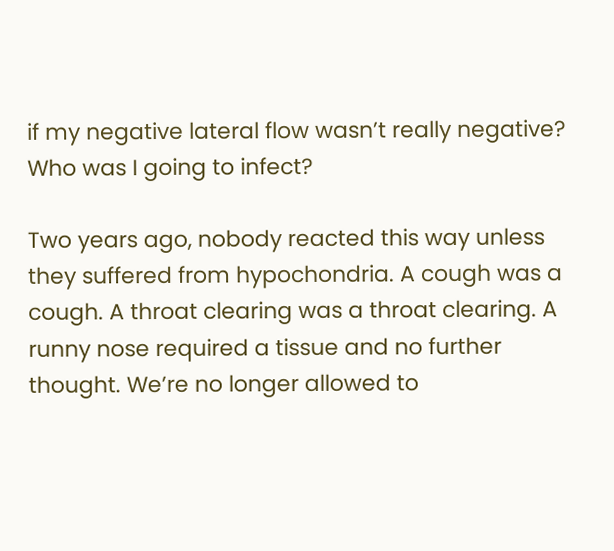if my negative lateral flow wasn’t really negative? Who was I going to infect?

Two years ago, nobody reacted this way unless they suffered from hypochondria. A cough was a cough. A throat clearing was a throat clearing. A runny nose required a tissue and no further thought. We’re no longer allowed to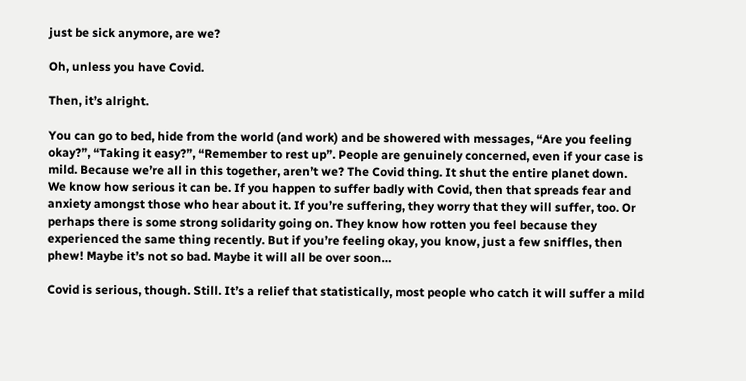just be sick anymore, are we?

Oh, unless you have Covid.

Then, it’s alright.

You can go to bed, hide from the world (and work) and be showered with messages, “Are you feeling okay?”, “Taking it easy?”, “Remember to rest up”. People are genuinely concerned, even if your case is mild. Because we’re all in this together, aren’t we? The Covid thing. It shut the entire planet down. We know how serious it can be. If you happen to suffer badly with Covid, then that spreads fear and anxiety amongst those who hear about it. If you’re suffering, they worry that they will suffer, too. Or perhaps there is some strong solidarity going on. They know how rotten you feel because they experienced the same thing recently. But if you’re feeling okay, you know, just a few sniffles, then phew! Maybe it’s not so bad. Maybe it will all be over soon…

Covid is serious, though. Still. It’s a relief that statistically, most people who catch it will suffer a mild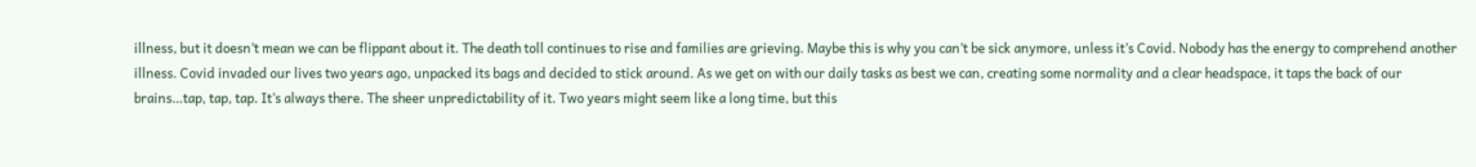illness, but it doesn’t mean we can be flippant about it. The death toll continues to rise and families are grieving. Maybe this is why you can’t be sick anymore, unless it’s Covid. Nobody has the energy to comprehend another illness. Covid invaded our lives two years ago, unpacked its bags and decided to stick around. As we get on with our daily tasks as best we can, creating some normality and a clear headspace, it taps the back of our brains…tap, tap, tap. It’s always there. The sheer unpredictability of it. Two years might seem like a long time, but this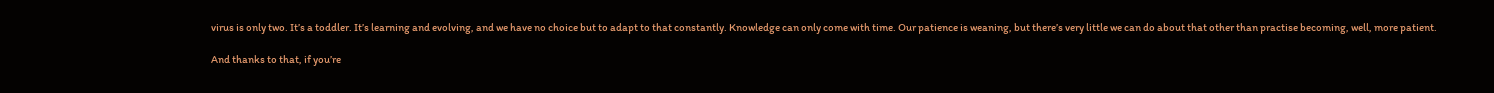virus is only two. It’s a toddler. It’s learning and evolving, and we have no choice but to adapt to that constantly. Knowledge can only come with time. Our patience is weaning, but there’s very little we can do about that other than practise becoming, well, more patient.

And thanks to that, if you’re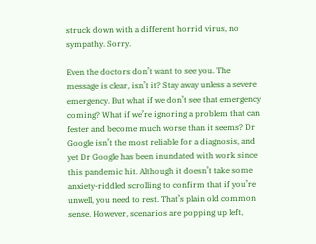struck down with a different horrid virus, no sympathy. Sorry.

Even the doctors don’t want to see you. The message is clear, isn’t it? Stay away unless a severe emergency. But what if we don’t see that emergency coming? What if we’re ignoring a problem that can fester and become much worse than it seems? Dr Google isn’t the most reliable for a diagnosis, and yet Dr Google has been inundated with work since this pandemic hit. Although it doesn’t take some anxiety-riddled scrolling to confirm that if you’re unwell, you need to rest. That’s plain old common sense. However, scenarios are popping up left,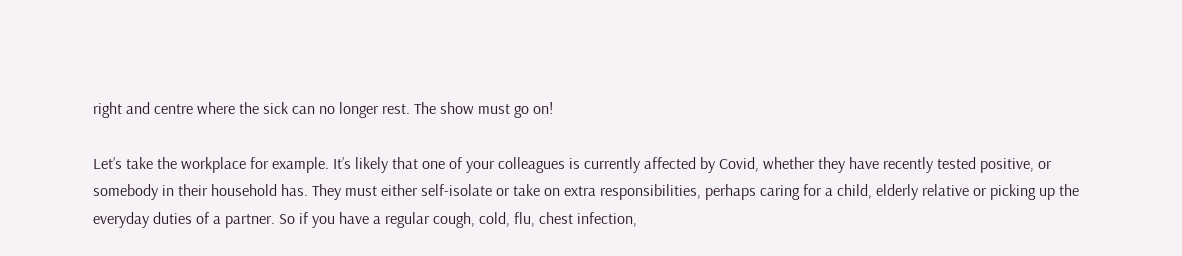right and centre where the sick can no longer rest. The show must go on!

Let’s take the workplace for example. It’s likely that one of your colleagues is currently affected by Covid, whether they have recently tested positive, or somebody in their household has. They must either self-isolate or take on extra responsibilities, perhaps caring for a child, elderly relative or picking up the everyday duties of a partner. So if you have a regular cough, cold, flu, chest infection,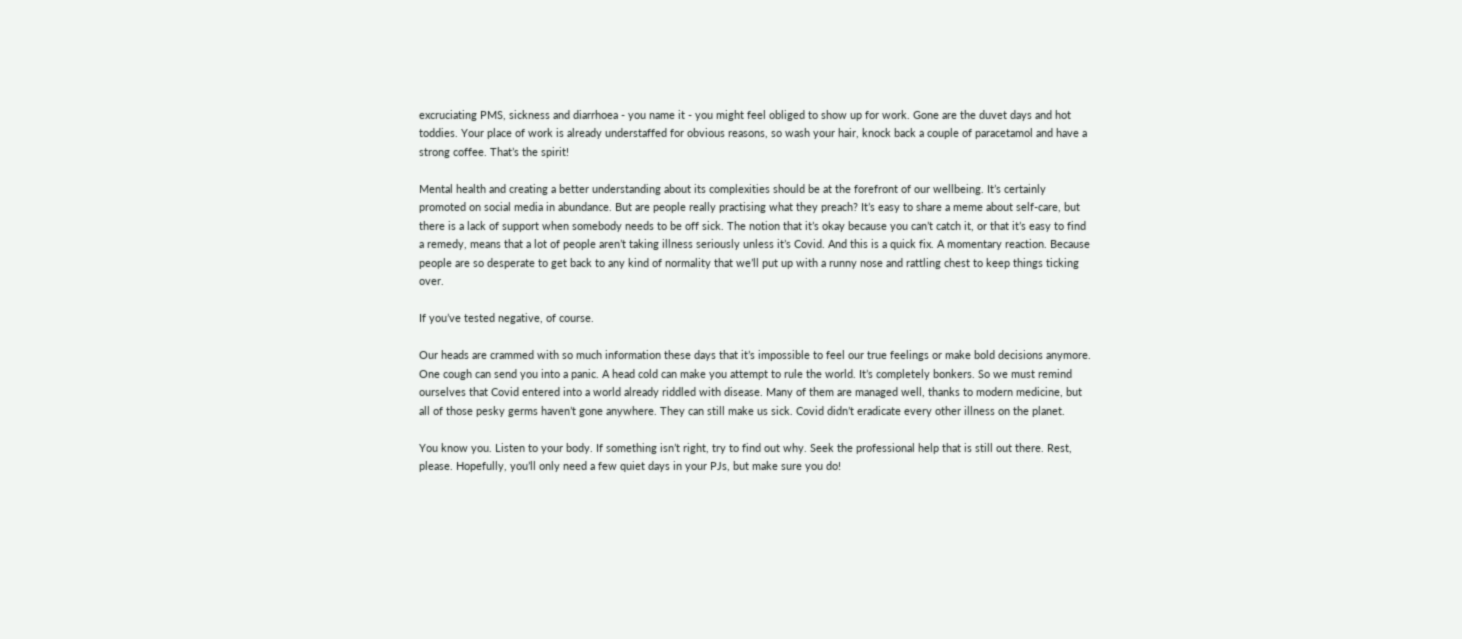excruciating PMS, sickness and diarrhoea - you name it - you might feel obliged to show up for work. Gone are the duvet days and hot toddies. Your place of work is already understaffed for obvious reasons, so wash your hair, knock back a couple of paracetamol and have a strong coffee. That’s the spirit!

Mental health and creating a better understanding about its complexities should be at the forefront of our wellbeing. It’s certainly promoted on social media in abundance. But are people really practising what they preach? It’s easy to share a meme about self-care, but there is a lack of support when somebody needs to be off sick. The notion that it’s okay because you can’t catch it, or that it’s easy to find a remedy, means that a lot of people aren’t taking illness seriously unless it’s Covid. And this is a quick fix. A momentary reaction. Because people are so desperate to get back to any kind of normality that we’ll put up with a runny nose and rattling chest to keep things ticking over.

If you’ve tested negative, of course.

Our heads are crammed with so much information these days that it’s impossible to feel our true feelings or make bold decisions anymore. One cough can send you into a panic. A head cold can make you attempt to rule the world. It’s completely bonkers. So we must remind ourselves that Covid entered into a world already riddled with disease. Many of them are managed well, thanks to modern medicine, but all of those pesky germs haven’t gone anywhere. They can still make us sick. Covid didn’t eradicate every other illness on the planet.

You know you. Listen to your body. If something isn’t right, try to find out why. Seek the professional help that is still out there. Rest, please. Hopefully, you’ll only need a few quiet days in your PJs, but make sure you do!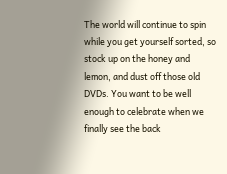The world will continue to spin while you get yourself sorted, so stock up on the honey and lemon, and dust off those old DVDs. You want to be well enough to celebrate when we finally see the back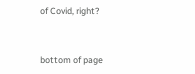of Covid, right?


bottom of page